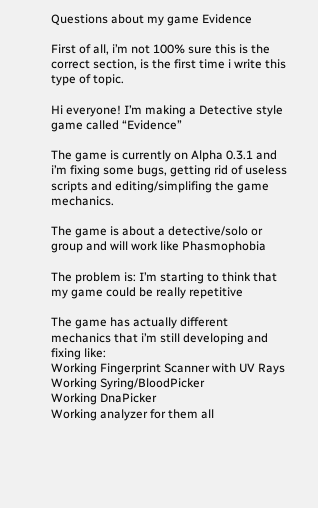Questions about my game Evidence

First of all, i’m not 100% sure this is the correct section, is the first time i write this type of topic.

Hi everyone! I’m making a Detective style game called “Evidence”

The game is currently on Alpha 0.3.1 and i’m fixing some bugs, getting rid of useless scripts and editing/simplifing the game mechanics.

The game is about a detective/solo or group and will work like Phasmophobia

The problem is: I’m starting to think that my game could be really repetitive

The game has actually different mechanics that i’m still developing and fixing like:
Working Fingerprint Scanner with UV Rays
Working Syring/BloodPicker
Working DnaPicker
Working analyzer for them all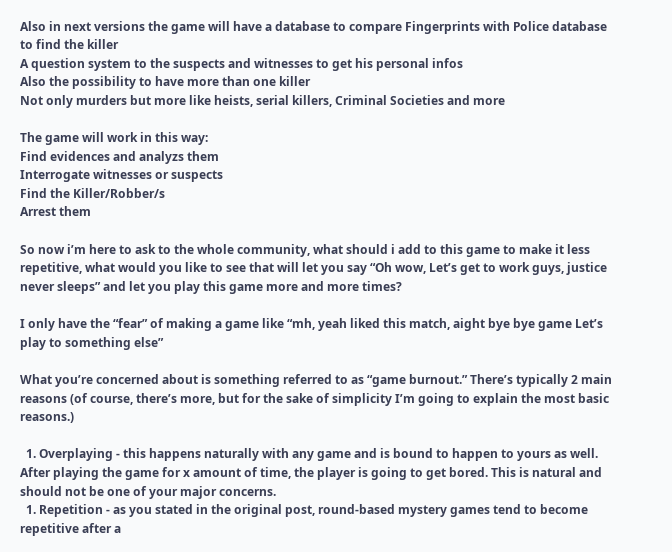Also in next versions the game will have a database to compare Fingerprints with Police database to find the killer
A question system to the suspects and witnesses to get his personal infos
Also the possibility to have more than one killer
Not only murders but more like heists, serial killers, Criminal Societies and more

The game will work in this way:
Find evidences and analyzs them
Interrogate witnesses or suspects
Find the Killer/Robber/s
Arrest them

So now i’m here to ask to the whole community, what should i add to this game to make it less repetitive, what would you like to see that will let you say “Oh wow, Let’s get to work guys, justice never sleeps” and let you play this game more and more times?

I only have the “fear” of making a game like “mh, yeah liked this match, aight bye bye game Let’s play to something else”

What you’re concerned about is something referred to as “game burnout.” There’s typically 2 main reasons (of course, there’s more, but for the sake of simplicity I’m going to explain the most basic reasons.)

  1. Overplaying - this happens naturally with any game and is bound to happen to yours as well. After playing the game for x amount of time, the player is going to get bored. This is natural and should not be one of your major concerns.
  1. Repetition - as you stated in the original post, round-based mystery games tend to become repetitive after a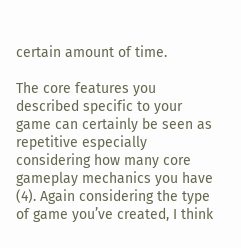certain amount of time.

The core features you described specific to your game can certainly be seen as repetitive especially considering how many core gameplay mechanics you have (4). Again considering the type of game you’ve created, I think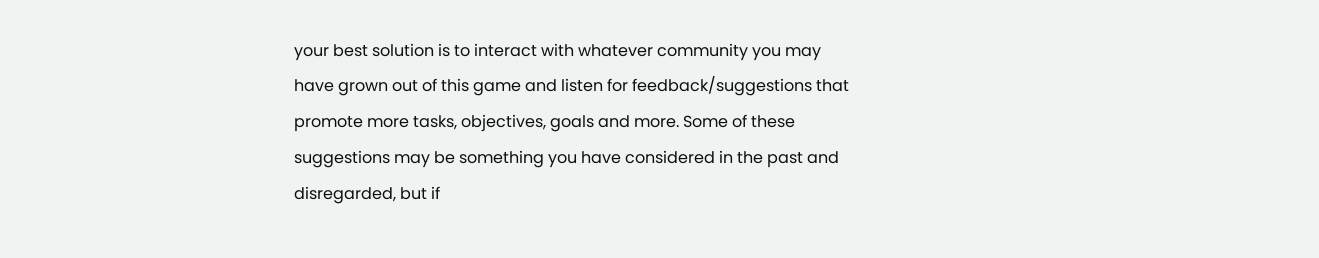your best solution is to interact with whatever community you may have grown out of this game and listen for feedback/suggestions that promote more tasks, objectives, goals and more. Some of these suggestions may be something you have considered in the past and disregarded, but if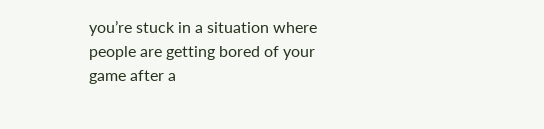you’re stuck in a situation where people are getting bored of your game after a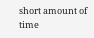short amount of time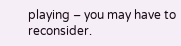playing – you may have to reconsider.